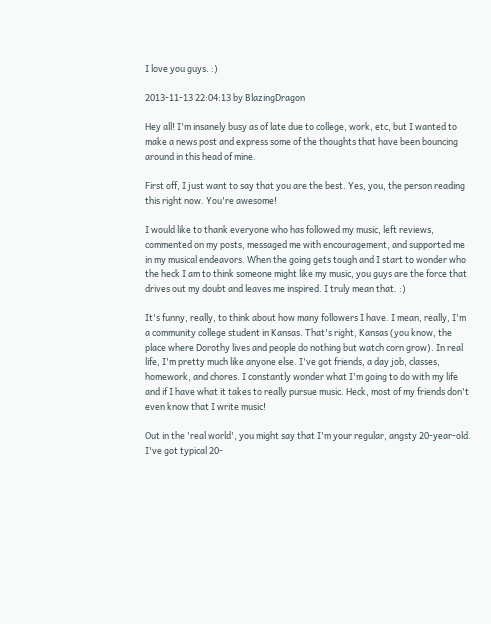I love you guys. :)

2013-11-13 22:04:13 by BlazingDragon

Hey all! I'm insanely busy as of late due to college, work, etc, but I wanted to make a news post and express some of the thoughts that have been bouncing around in this head of mine.

First off, I just want to say that you are the best. Yes, you, the person reading this right now. You're awesome!

I would like to thank everyone who has followed my music, left reviews, commented on my posts, messaged me with encouragement, and supported me in my musical endeavors. When the going gets tough and I start to wonder who the heck I am to think someone might like my music, you guys are the force that drives out my doubt and leaves me inspired. I truly mean that. :)

It's funny, really, to think about how many followers I have. I mean, really, I'm a community college student in Kansas. That's right, Kansas (you know, the place where Dorothy lives and people do nothing but watch corn grow). In real life, I'm pretty much like anyone else. I've got friends, a day job, classes, homework, and chores. I constantly wonder what I'm going to do with my life and if I have what it takes to really pursue music. Heck, most of my friends don't even know that I write music!

Out in the 'real world', you might say that I'm your regular, angsty 20-year-old. I've got typical 20-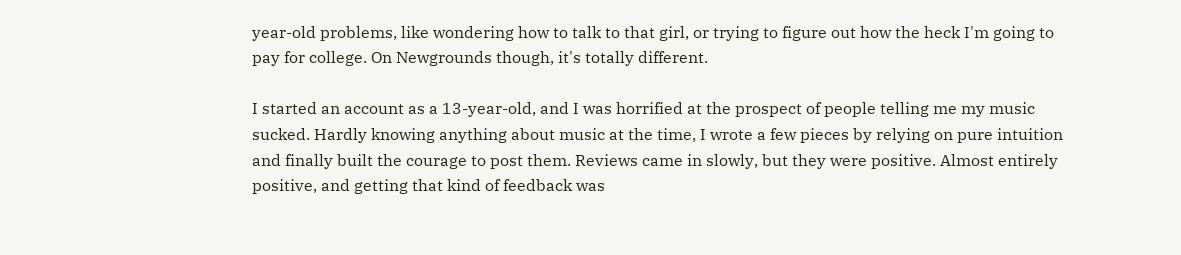year-old problems, like wondering how to talk to that girl, or trying to figure out how the heck I'm going to pay for college. On Newgrounds though, it's totally different.

I started an account as a 13-year-old, and I was horrified at the prospect of people telling me my music sucked. Hardly knowing anything about music at the time, I wrote a few pieces by relying on pure intuition and finally built the courage to post them. Reviews came in slowly, but they were positive. Almost entirely positive, and getting that kind of feedback was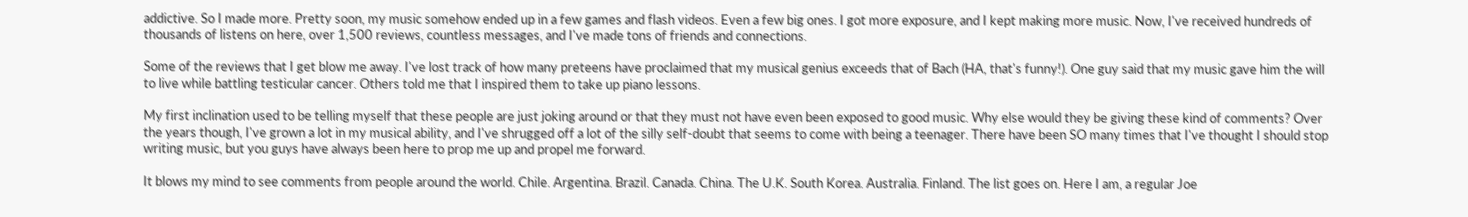addictive. So I made more. Pretty soon, my music somehow ended up in a few games and flash videos. Even a few big ones. I got more exposure, and I kept making more music. Now, I've received hundreds of thousands of listens on here, over 1,500 reviews, countless messages, and I've made tons of friends and connections.

Some of the reviews that I get blow me away. I've lost track of how many preteens have proclaimed that my musical genius exceeds that of Bach (HA, that's funny!). One guy said that my music gave him the will to live while battling testicular cancer. Others told me that I inspired them to take up piano lessons.

My first inclination used to be telling myself that these people are just joking around or that they must not have even been exposed to good music. Why else would they be giving these kind of comments? Over the years though, I've grown a lot in my musical ability, and I've shrugged off a lot of the silly self-doubt that seems to come with being a teenager. There have been SO many times that I've thought I should stop writing music, but you guys have always been here to prop me up and propel me forward.

It blows my mind to see comments from people around the world. Chile. Argentina. Brazil. Canada. China. The U.K. South Korea. Australia. Finland. The list goes on. Here I am, a regular Joe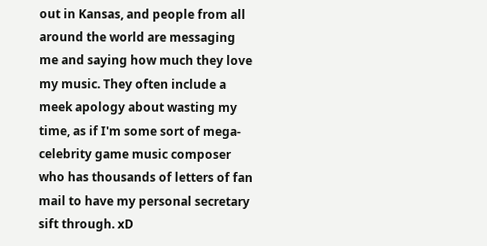out in Kansas, and people from all around the world are messaging me and saying how much they love my music. They often include a meek apology about wasting my time, as if I'm some sort of mega-celebrity game music composer who has thousands of letters of fan mail to have my personal secretary sift through. xD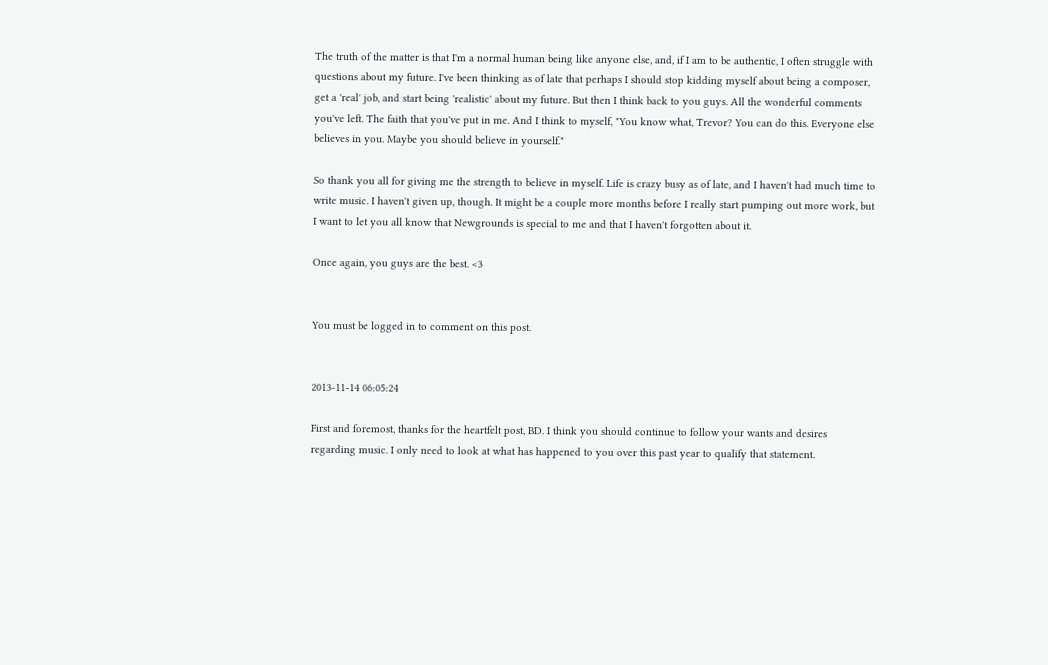The truth of the matter is that I'm a normal human being like anyone else, and, if I am to be authentic, I often struggle with questions about my future. I've been thinking as of late that perhaps I should stop kidding myself about being a composer, get a 'real' job, and start being 'realistic' about my future. But then I think back to you guys. All the wonderful comments you've left. The faith that you've put in me. And I think to myself, "You know what, Trevor? You can do this. Everyone else believes in you. Maybe you should believe in yourself."

So thank you all for giving me the strength to believe in myself. Life is crazy busy as of late, and I haven't had much time to write music. I haven't given up, though. It might be a couple more months before I really start pumping out more work, but I want to let you all know that Newgrounds is special to me and that I haven't forgotten about it.

Once again, you guys are the best. <3


You must be logged in to comment on this post.


2013-11-14 06:05:24

First and foremost, thanks for the heartfelt post, BD. I think you should continue to follow your wants and desires regarding music. I only need to look at what has happened to you over this past year to qualify that statement.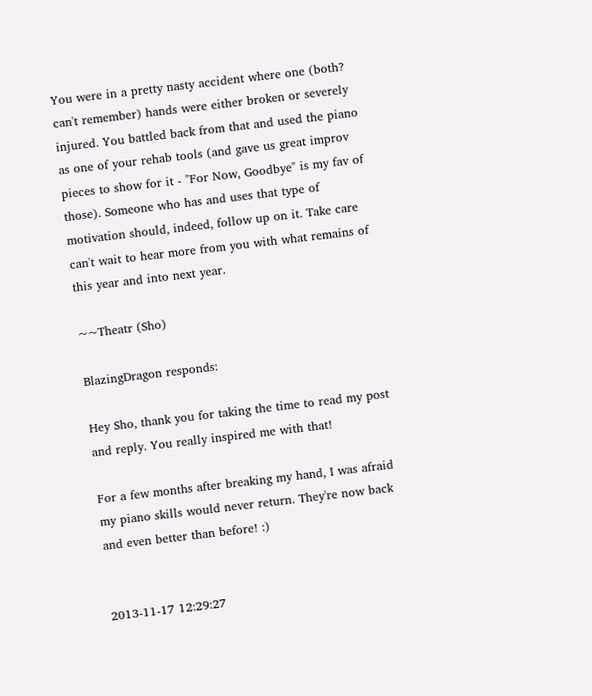You were in a pretty nasty accident where one (both? can't remember) hands were either broken or severely injured. You battled back from that and used the piano as one of your rehab tools (and gave us great improv pieces to show for it - "For Now, Goodbye" is my fav of those). Someone who has and uses that type of motivation should, indeed, follow up on it. Take care can't wait to hear more from you with what remains of this year and into next year.

~~Theatr (Sho)

BlazingDragon responds:

Hey Sho, thank you for taking the time to read my post and reply. You really inspired me with that!

For a few months after breaking my hand, I was afraid my piano skills would never return. They're now back and even better than before! :)


2013-11-17 12:29:27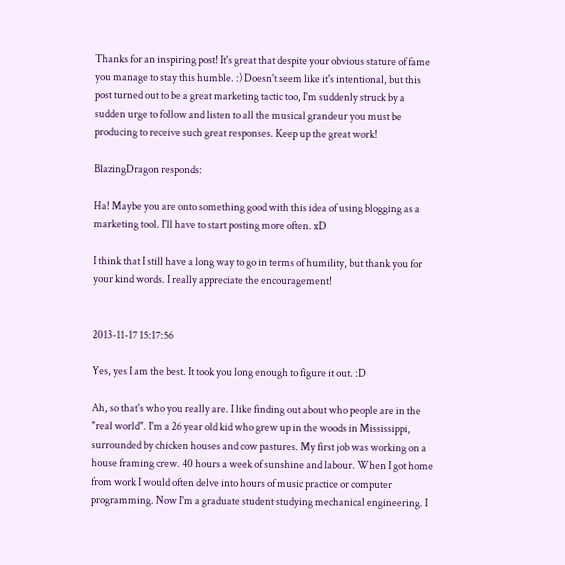Thanks for an inspiring post! It's great that despite your obvious stature of fame you manage to stay this humble. :) Doesn't seem like it's intentional, but this post turned out to be a great marketing tactic too, I'm suddenly struck by a sudden urge to follow and listen to all the musical grandeur you must be producing to receive such great responses. Keep up the great work!

BlazingDragon responds:

Ha! Maybe you are onto something good with this idea of using blogging as a marketing tool. I'll have to start posting more often. xD

I think that I still have a long way to go in terms of humility, but thank you for your kind words. I really appreciate the encouragement!


2013-11-17 15:17:56

Yes, yes I am the best. It took you long enough to figure it out. :D

Ah, so that's who you really are. I like finding out about who people are in the "real world". I'm a 26 year old kid who grew up in the woods in Mississippi, surrounded by chicken houses and cow pastures. My first job was working on a house framing crew. 40 hours a week of sunshine and labour. When I got home from work I would often delve into hours of music practice or computer programming. Now I'm a graduate student studying mechanical engineering. I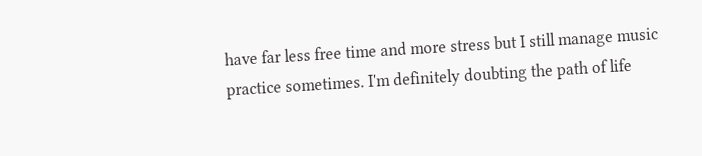have far less free time and more stress but I still manage music practice sometimes. I'm definitely doubting the path of life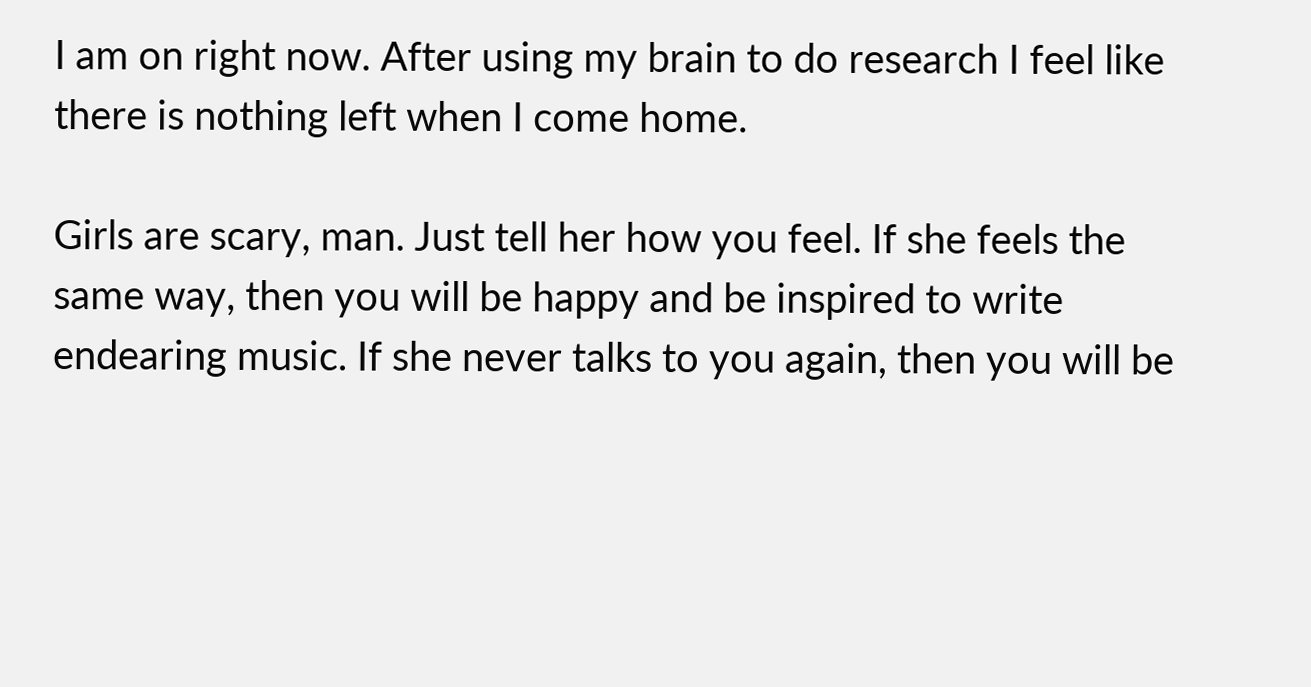I am on right now. After using my brain to do research I feel like there is nothing left when I come home.

Girls are scary, man. Just tell her how you feel. If she feels the same way, then you will be happy and be inspired to write endearing music. If she never talks to you again, then you will be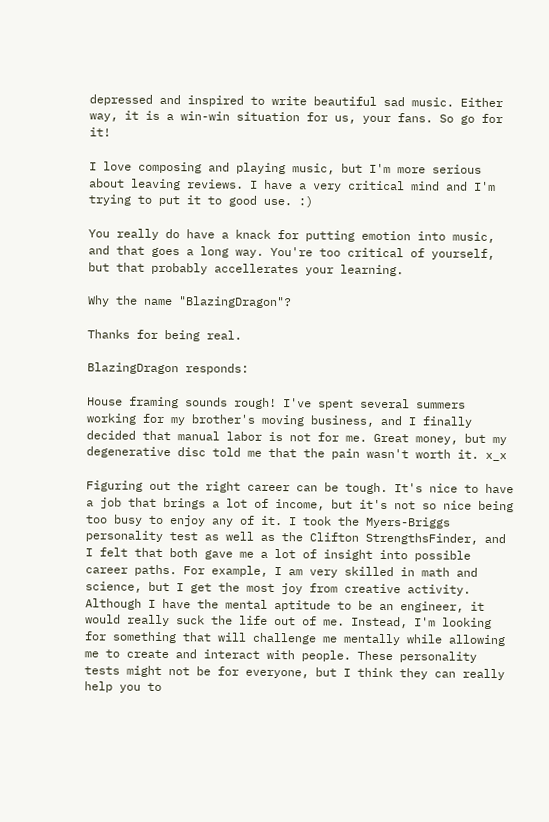depressed and inspired to write beautiful sad music. Either way, it is a win-win situation for us, your fans. So go for it!

I love composing and playing music, but I'm more serious about leaving reviews. I have a very critical mind and I'm trying to put it to good use. :)

You really do have a knack for putting emotion into music, and that goes a long way. You're too critical of yourself, but that probably accellerates your learning.

Why the name "BlazingDragon"?

Thanks for being real.

BlazingDragon responds:

House framing sounds rough! I've spent several summers working for my brother's moving business, and I finally decided that manual labor is not for me. Great money, but my degenerative disc told me that the pain wasn't worth it. x_x

Figuring out the right career can be tough. It's nice to have a job that brings a lot of income, but it's not so nice being too busy to enjoy any of it. I took the Myers-Briggs personality test as well as the Clifton StrengthsFinder, and I felt that both gave me a lot of insight into possible career paths. For example, I am very skilled in math and science, but I get the most joy from creative activity. Although I have the mental aptitude to be an engineer, it would really suck the life out of me. Instead, I'm looking for something that will challenge me mentally while allowing me to create and interact with people. These personality tests might not be for everyone, but I think they can really help you to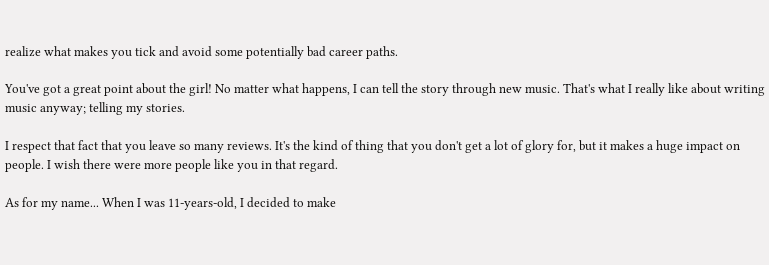realize what makes you tick and avoid some potentially bad career paths.

You've got a great point about the girl! No matter what happens, I can tell the story through new music. That's what I really like about writing music anyway; telling my stories.

I respect that fact that you leave so many reviews. It's the kind of thing that you don't get a lot of glory for, but it makes a huge impact on people. I wish there were more people like you in that regard.

As for my name... When I was 11-years-old, I decided to make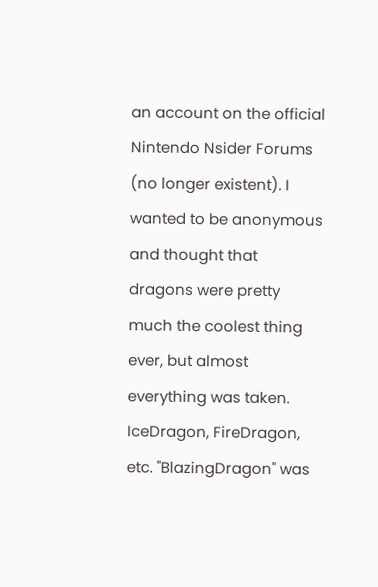an account on the official Nintendo Nsider Forums (no longer existent). I wanted to be anonymous and thought that dragons were pretty much the coolest thing ever, but almost everything was taken. IceDragon, FireDragon, etc. "BlazingDragon" was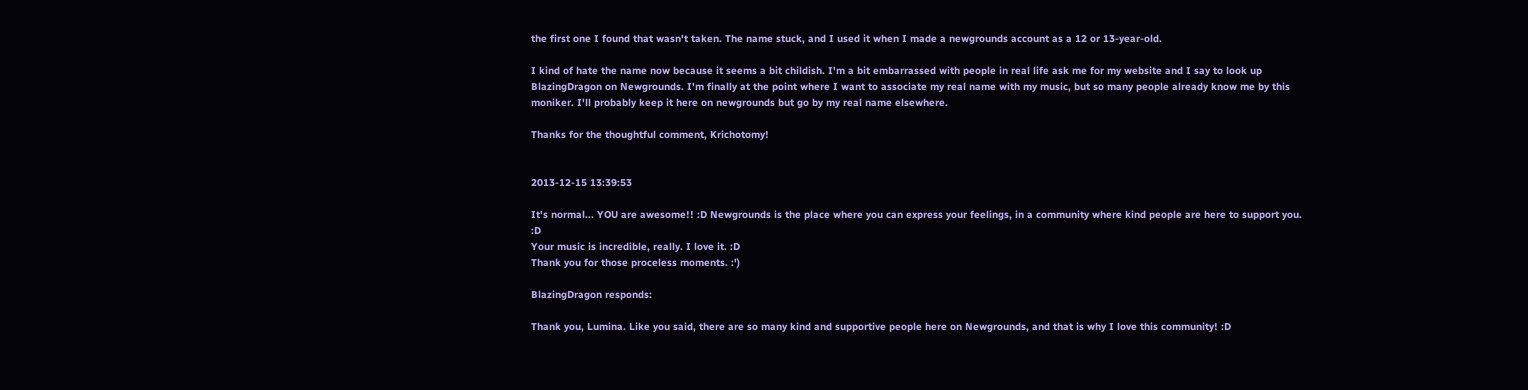the first one I found that wasn't taken. The name stuck, and I used it when I made a newgrounds account as a 12 or 13-year-old.

I kind of hate the name now because it seems a bit childish. I'm a bit embarrassed with people in real life ask me for my website and I say to look up BlazingDragon on Newgrounds. I'm finally at the point where I want to associate my real name with my music, but so many people already know me by this moniker. I'll probably keep it here on newgrounds but go by my real name elsewhere.

Thanks for the thoughtful comment, Krichotomy!


2013-12-15 13:39:53

It's normal... YOU are awesome!! :D Newgrounds is the place where you can express your feelings, in a community where kind people are here to support you. :D
Your music is incredible, really. I love it. :D
Thank you for those proceless moments. :')

BlazingDragon responds:

Thank you, Lumina. Like you said, there are so many kind and supportive people here on Newgrounds, and that is why I love this community! :D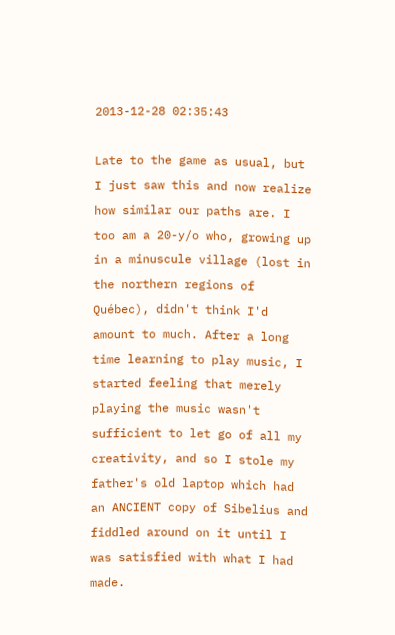2013-12-28 02:35:43

Late to the game as usual, but I just saw this and now realize how similar our paths are. I too am a 20-y/o who, growing up in a minuscule village (lost in the northern regions of Québec), didn't think I'd amount to much. After a long time learning to play music, I started feeling that merely playing the music wasn't sufficient to let go of all my creativity, and so I stole my father's old laptop which had an ANCIENT copy of Sibelius and fiddled around on it until I was satisfied with what I had made.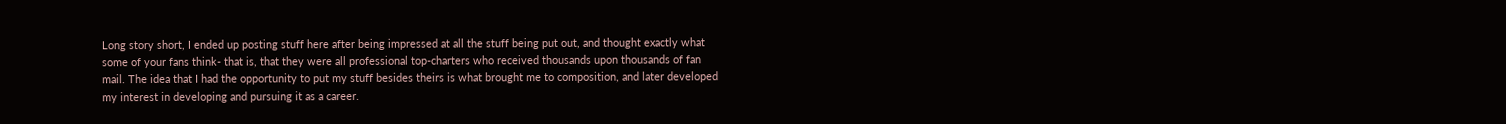Long story short, I ended up posting stuff here after being impressed at all the stuff being put out, and thought exactly what some of your fans think- that is, that they were all professional top-charters who received thousands upon thousands of fan mail. The idea that I had the opportunity to put my stuff besides theirs is what brought me to composition, and later developed my interest in developing and pursuing it as a career.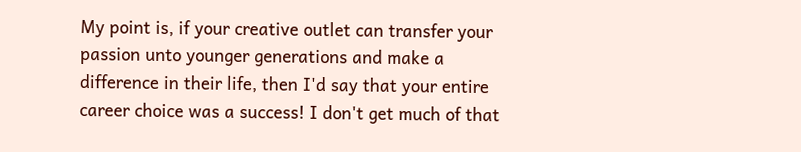My point is, if your creative outlet can transfer your passion unto younger generations and make a difference in their life, then I'd say that your entire career choice was a success! I don't get much of that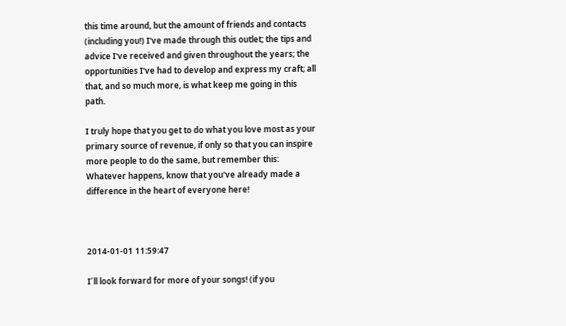this time around, but the amount of friends and contacts (including you!) I've made through this outlet; the tips and advice I've received and given throughout the years; the opportunities I've had to develop and express my craft; all that, and so much more, is what keep me going in this path.

I truly hope that you get to do what you love most as your primary source of revenue, if only so that you can inspire more people to do the same, but remember this: Whatever happens, know that you've already made a difference in the heart of everyone here!



2014-01-01 11:59:47

I´ll look forward for more of your songs! (if you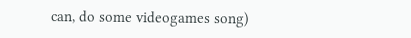can, do some videogames song)